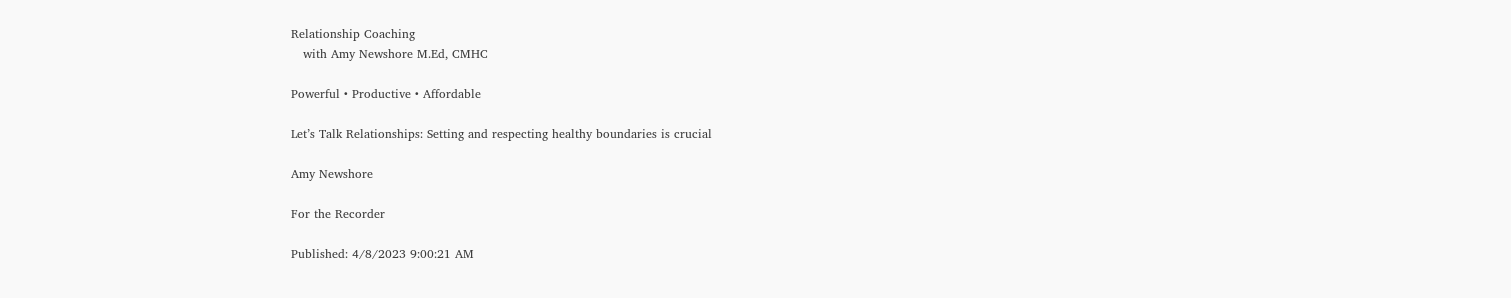Relationship Coaching
   with Amy Newshore M.Ed, CMHC

Powerful • Productive • Affordable

Let’s Talk Relationships: Setting and respecting healthy boundaries is crucial

Amy Newshore

For the Recorder

Published: 4/8/2023 9:00:21 AM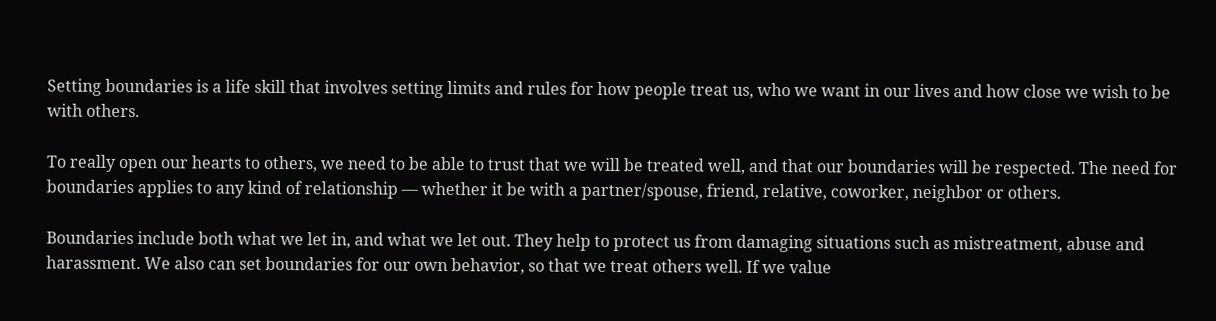Setting boundaries is a life skill that involves setting limits and rules for how people treat us, who we want in our lives and how close we wish to be with others.

To really open our hearts to others, we need to be able to trust that we will be treated well, and that our boundaries will be respected. The need for boundaries applies to any kind of relationship — whether it be with a partner/spouse, friend, relative, coworker, neighbor or others.

Boundaries include both what we let in, and what we let out. They help to protect us from damaging situations such as mistreatment, abuse and harassment. We also can set boundaries for our own behavior, so that we treat others well. If we value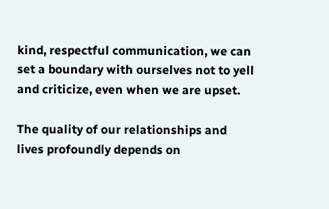kind, respectful communication, we can set a boundary with ourselves not to yell and criticize, even when we are upset.

The quality of our relationships and lives profoundly depends on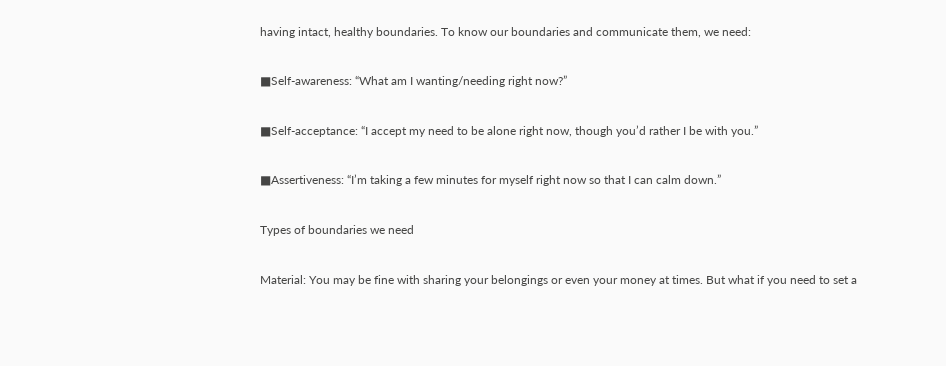having intact, healthy boundaries. To know our boundaries and communicate them, we need:

■Self-awareness: “What am I wanting/needing right now?”

■Self-acceptance: “I accept my need to be alone right now, though you’d rather I be with you.”

■Assertiveness: “I’m taking a few minutes for myself right now so that I can calm down.”

Types of boundaries we need

Material: You may be fine with sharing your belongings or even your money at times. But what if you need to set a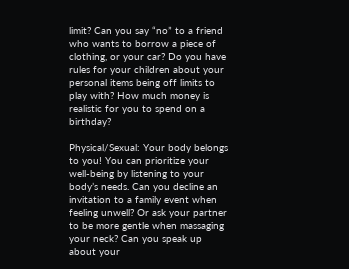limit? Can you say “no” to a friend who wants to borrow a piece of clothing, or your car? Do you have rules for your children about your personal items being off limits to play with? How much money is realistic for you to spend on a birthday?

Physical/Sexual: Your body belongs to you! You can prioritize your well-being by listening to your body’s needs. Can you decline an invitation to a family event when feeling unwell? Or ask your partner to be more gentle when massaging your neck? Can you speak up about your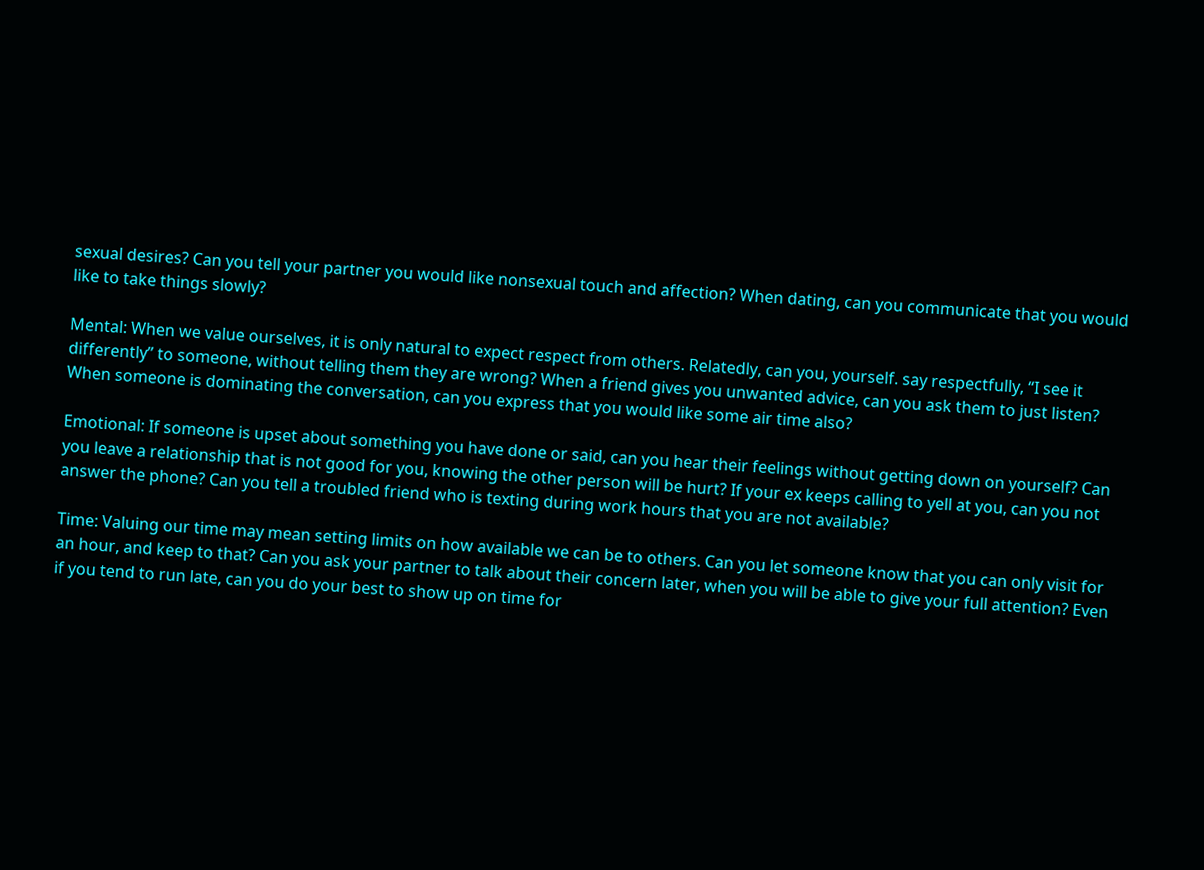sexual desires? Can you tell your partner you would like nonsexual touch and affection? When dating, can you communicate that you would like to take things slowly?

Mental: When we value ourselves, it is only natural to expect respect from others. Relatedly, can you, yourself. say respectfully, “I see it differently” to someone, without telling them they are wrong? When a friend gives you unwanted advice, can you ask them to just listen? When someone is dominating the conversation, can you express that you would like some air time also?

Emotional: If someone is upset about something you have done or said, can you hear their feelings without getting down on yourself? Can you leave a relationship that is not good for you, knowing the other person will be hurt? If your ex keeps calling to yell at you, can you not answer the phone? Can you tell a troubled friend who is texting during work hours that you are not available?

Time: Valuing our time may mean setting limits on how available we can be to others. Can you let someone know that you can only visit for an hour, and keep to that? Can you ask your partner to talk about their concern later, when you will be able to give your full attention? Even if you tend to run late, can you do your best to show up on time for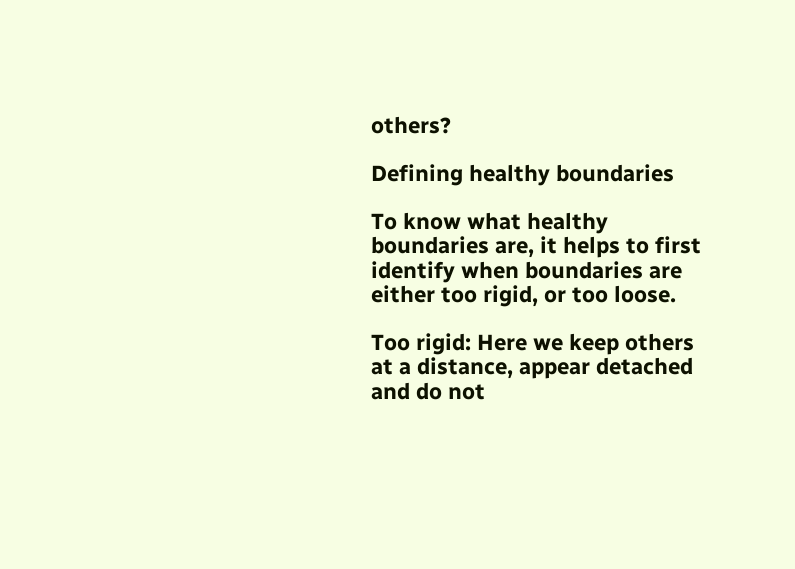others?

Defining healthy boundaries

To know what healthy boundaries are, it helps to first identify when boundaries are either too rigid, or too loose.

Too rigid: Here we keep others at a distance, appear detached and do not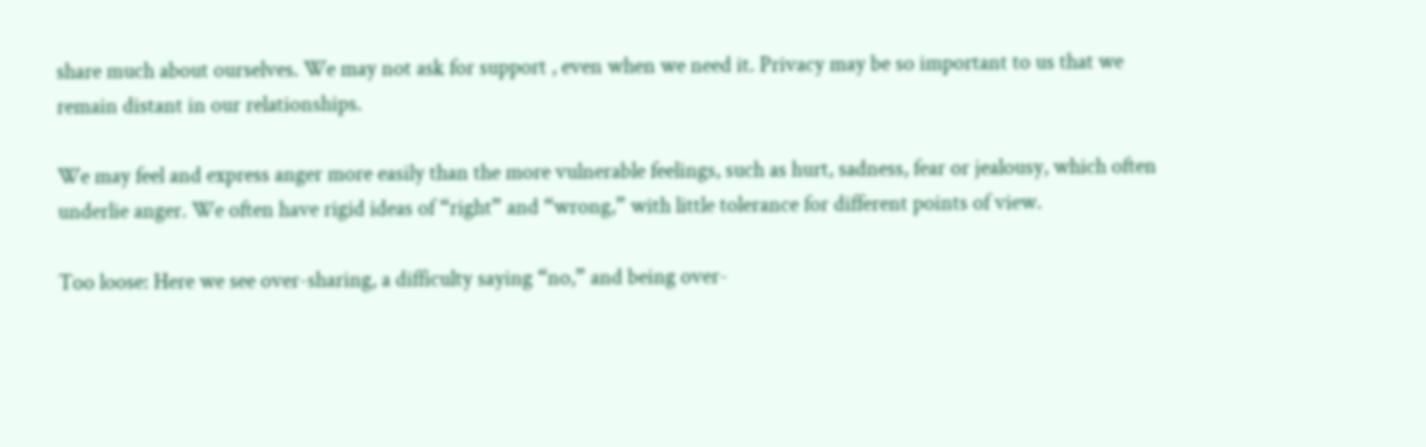share much about ourselves. We may not ask for support , even when we need it. Privacy may be so important to us that we remain distant in our relationships.

We may feel and express anger more easily than the more vulnerable feelings, such as hurt, sadness, fear or jealousy, which often underlie anger. We often have rigid ideas of “right” and “wrong,” with little tolerance for different points of view.

Too loose: Here we see over-sharing, a difficulty saying “no,” and being over-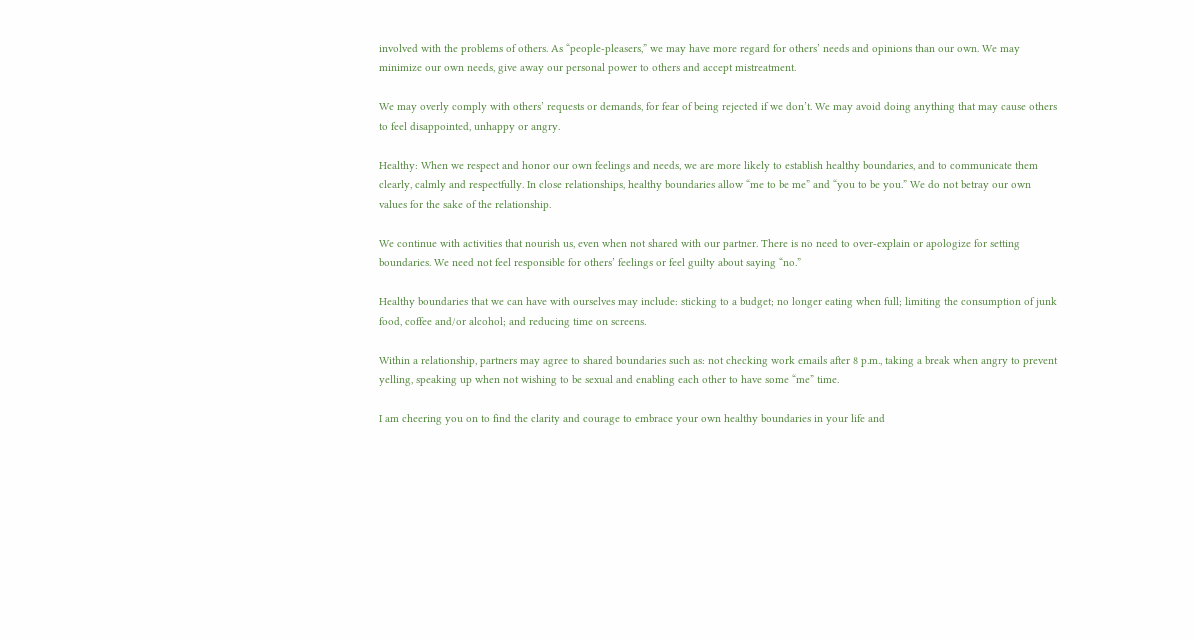involved with the problems of others. As “people-pleasers,” we may have more regard for others’ needs and opinions than our own. We may minimize our own needs, give away our personal power to others and accept mistreatment.

We may overly comply with others’ requests or demands, for fear of being rejected if we don’t. We may avoid doing anything that may cause others to feel disappointed, unhappy or angry.

Healthy: When we respect and honor our own feelings and needs, we are more likely to establish healthy boundaries, and to communicate them clearly, calmly and respectfully. In close relationships, healthy boundaries allow “me to be me” and “you to be you.” We do not betray our own values for the sake of the relationship.

We continue with activities that nourish us, even when not shared with our partner. There is no need to over-explain or apologize for setting boundaries. We need not feel responsible for others’ feelings or feel guilty about saying “no.”

Healthy boundaries that we can have with ourselves may include: sticking to a budget; no longer eating when full; limiting the consumption of junk food, coffee and/or alcohol; and reducing time on screens.

Within a relationship, partners may agree to shared boundaries such as: not checking work emails after 8 p.m., taking a break when angry to prevent yelling, speaking up when not wishing to be sexual and enabling each other to have some “me” time.

I am cheering you on to find the clarity and courage to embrace your own healthy boundaries in your life and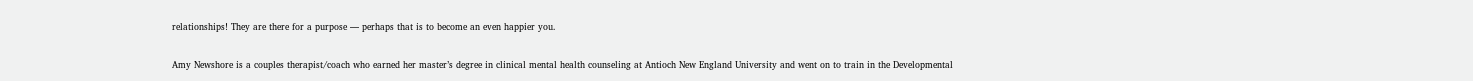relationships! They are there for a purpose — perhaps that is to become an even happier you.

Amy Newshore is a couples therapist/coach who earned her master’s degree in clinical mental health counseling at Antioch New England University and went on to train in the Developmental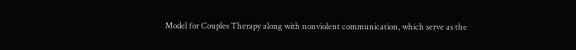Model for Couples Therapy along with nonviolent communication, which serve as the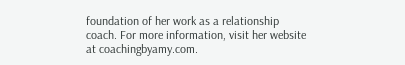foundation of her work as a relationship coach. For more information, visit her website at coachingbyamy.com.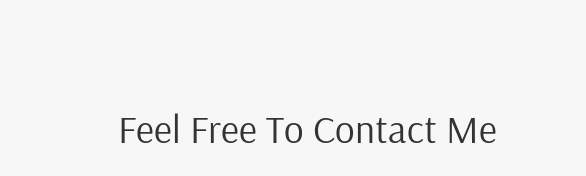Feel Free To Contact Me